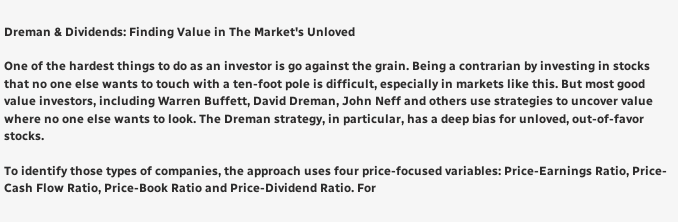Dreman & Dividends: Finding Value in The Market's Unloved

One of the hardest things to do as an investor is go against the grain. Being a contrarian by investing in stocks that no one else wants to touch with a ten-foot pole is difficult, especially in markets like this. But most good value investors, including Warren Buffett, David Dreman, John Neff and others use strategies to uncover value where no one else wants to look. The Dreman strategy, in particular, has a deep bias for unloved, out-of-favor stocks.

To identify those types of companies, the approach uses four price-focused variables: Price-Earnings Ratio, Price-Cash Flow Ratio, Price-Book Ratio and Price-Dividend Ratio. For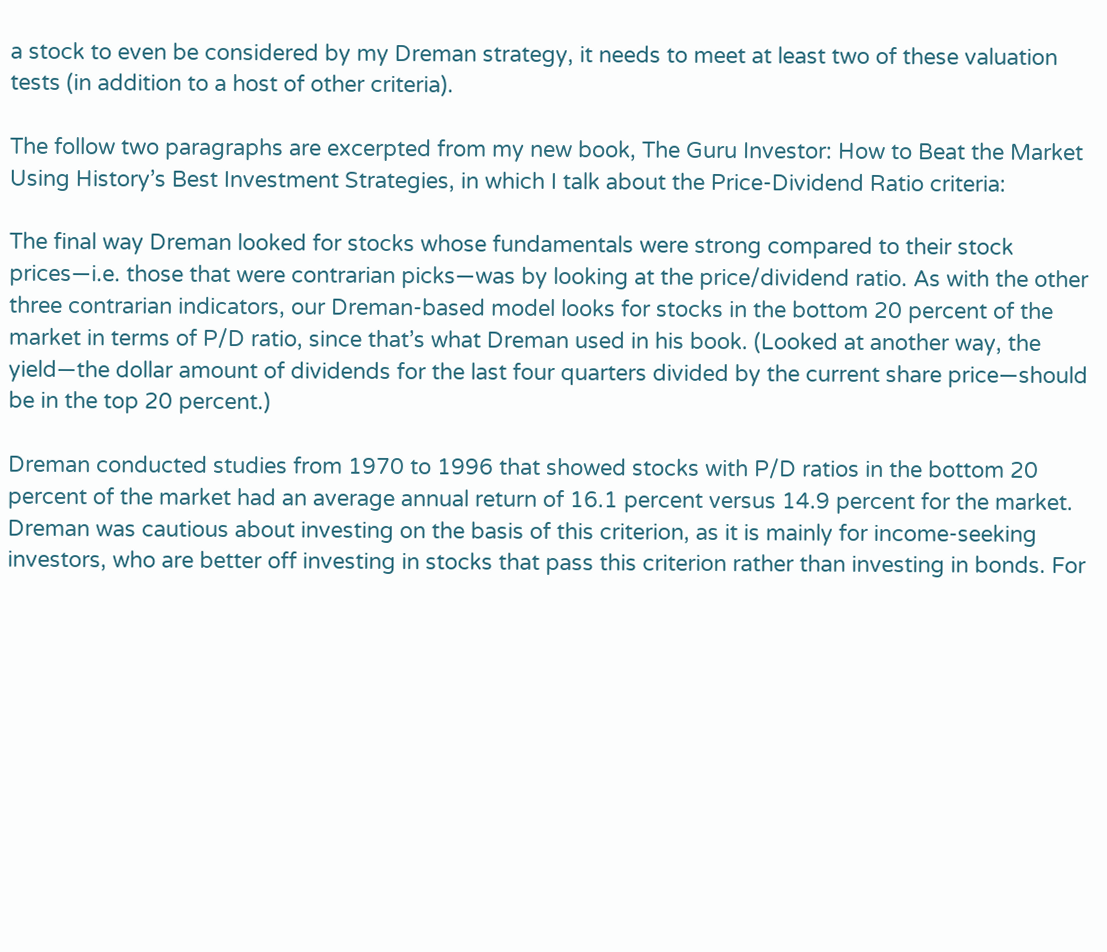a stock to even be considered by my Dreman strategy, it needs to meet at least two of these valuation tests (in addition to a host of other criteria).

The follow two paragraphs are excerpted from my new book, The Guru Investor: How to Beat the Market Using History’s Best Investment Strategies, in which I talk about the Price-Dividend Ratio criteria:

The final way Dreman looked for stocks whose fundamentals were strong compared to their stock prices—i.e. those that were contrarian picks—was by looking at the price/dividend ratio. As with the other three contrarian indicators, our Dreman-based model looks for stocks in the bottom 20 percent of the market in terms of P/D ratio, since that’s what Dreman used in his book. (Looked at another way, the yield—the dollar amount of dividends for the last four quarters divided by the current share price—should be in the top 20 percent.)

Dreman conducted studies from 1970 to 1996 that showed stocks with P/D ratios in the bottom 20 percent of the market had an average annual return of 16.1 percent versus 14.9 percent for the market. Dreman was cautious about investing on the basis of this criterion, as it is mainly for income-seeking investors, who are better off investing in stocks that pass this criterion rather than investing in bonds. For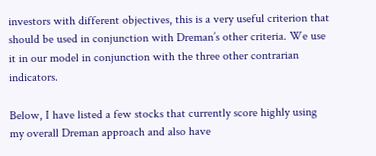investors with different objectives, this is a very useful criterion that should be used in conjunction with Dreman’s other criteria. We use it in our model in conjunction with the three other contrarian indicators.

Below, I have listed a few stocks that currently score highly using my overall Dreman approach and also have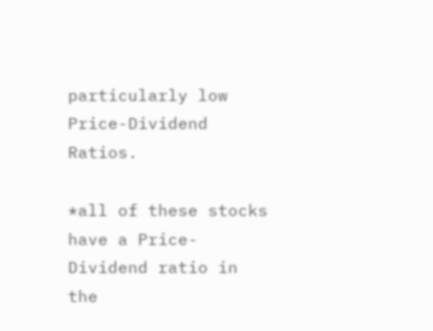particularly low Price-Dividend Ratios.

*all of these stocks have a Price-Dividend ratio in the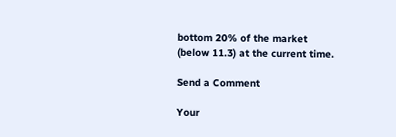bottom 20% of the market (below 11.3) at the current time.

Send a Comment

Your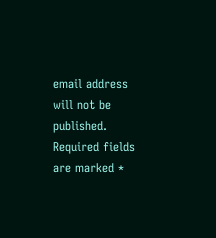email address will not be published. Required fields are marked *